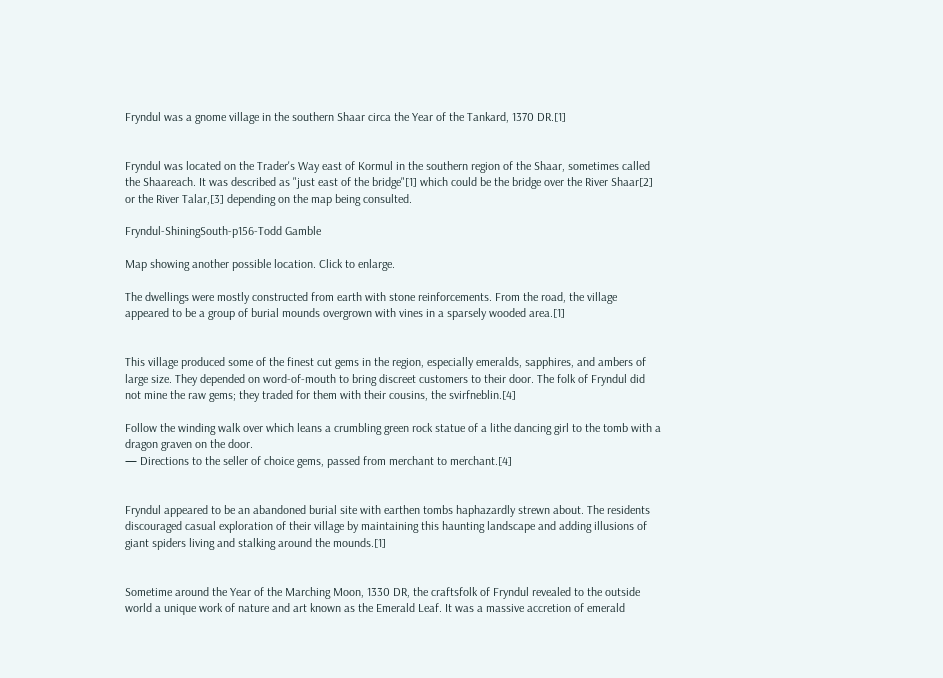Fryndul was a gnome village in the southern Shaar circa the Year of the Tankard, 1370 DR.[1]


Fryndul was located on the Trader's Way east of Kormul in the southern region of the Shaar, sometimes called the Shaareach. It was described as "just east of the bridge"[1] which could be the bridge over the River Shaar[2] or the River Talar,[3] depending on the map being consulted.

Fryndul-ShiningSouth-p156-Todd Gamble

Map showing another possible location. Click to enlarge.

The dwellings were mostly constructed from earth with stone reinforcements. From the road, the village appeared to be a group of burial mounds overgrown with vines in a sparsely wooded area.[1]


This village produced some of the finest cut gems in the region, especially emeralds, sapphires, and ambers of large size. They depended on word-of-mouth to bring discreet customers to their door. The folk of Fryndul did not mine the raw gems; they traded for them with their cousins, the svirfneblin.[4]

Follow the winding walk over which leans a crumbling green rock statue of a lithe dancing girl to the tomb with a dragon graven on the door.
— Directions to the seller of choice gems, passed from merchant to merchant.[4]


Fryndul appeared to be an abandoned burial site with earthen tombs haphazardly strewn about. The residents discouraged casual exploration of their village by maintaining this haunting landscape and adding illusions of giant spiders living and stalking around the mounds.[1]


Sometime around the Year of the Marching Moon, 1330 DR, the craftsfolk of Fryndul revealed to the outside world a unique work of nature and art known as the Emerald Leaf. It was a massive accretion of emerald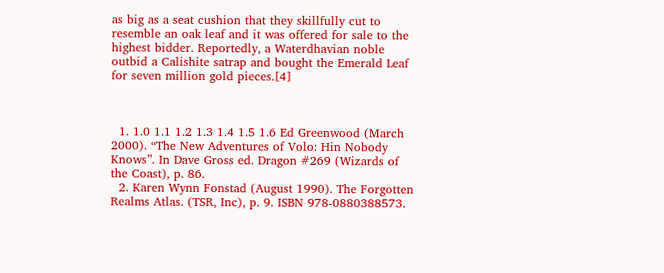as big as a seat cushion that they skillfully cut to resemble an oak leaf and it was offered for sale to the highest bidder. Reportedly, a Waterdhavian noble outbid a Calishite satrap and bought the Emerald Leaf for seven million gold pieces.[4]



  1. 1.0 1.1 1.2 1.3 1.4 1.5 1.6 Ed Greenwood (March 2000). “The New Adventures of Volo: Hin Nobody Knows”. In Dave Gross ed. Dragon #269 (Wizards of the Coast), p. 86.
  2. Karen Wynn Fonstad (August 1990). The Forgotten Realms Atlas. (TSR, Inc), p. 9. ISBN 978-0880388573.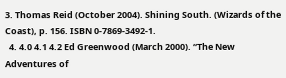3. Thomas Reid (October 2004). Shining South. (Wizards of the Coast), p. 156. ISBN 0-7869-3492-1.
  4. 4.0 4.1 4.2 Ed Greenwood (March 2000). “The New Adventures of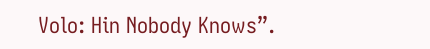Volo: Hin Nobody Knows”.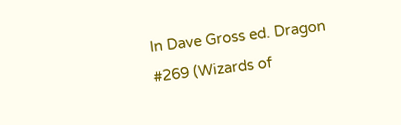In Dave Gross ed. Dragon #269 (Wizards of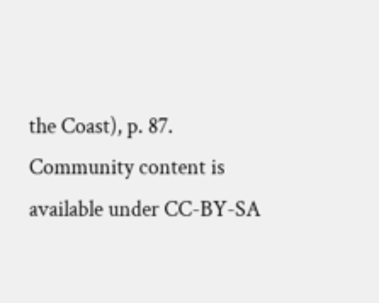the Coast), p. 87.
Community content is available under CC-BY-SA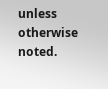unless otherwise noted.